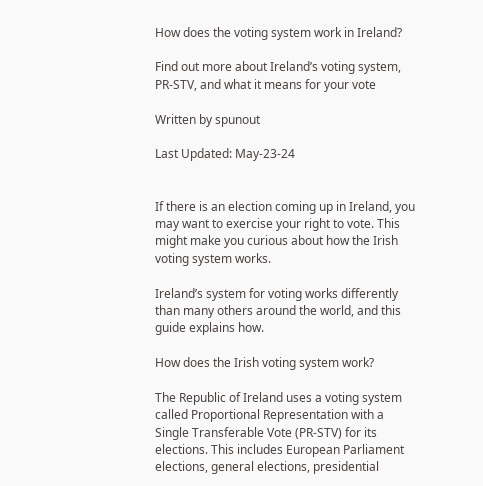How does the voting system work in Ireland?

Find out more about Ireland’s voting system, PR-STV, and what it means for your vote

Written by spunout

Last Updated: May-23-24


If there is an election coming up in Ireland, you may want to exercise your right to vote. This might make you curious about how the Irish voting system works.

Ireland’s system for voting works differently than many others around the world, and this guide explains how.

How does the Irish voting system work?

The Republic of Ireland uses a voting system called Proportional Representation with a Single Transferable Vote (PR-STV) for its elections. This includes European Parliament elections, general elections, presidential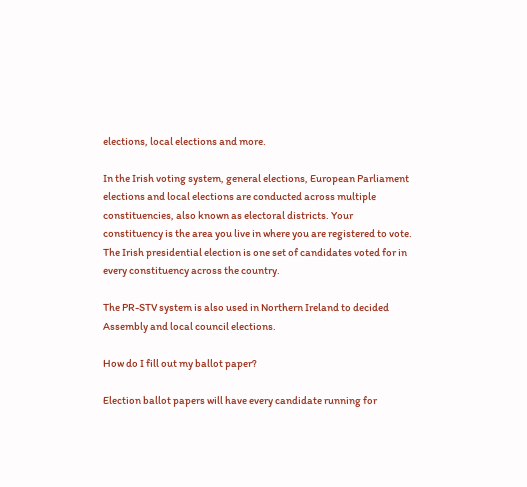elections, local elections and more.

In the Irish voting system, general elections, European Parliament elections and local elections are conducted across multiple constituencies, also known as electoral districts. Your constituency is the area you live in where you are registered to vote. The Irish presidential election is one set of candidates voted for in every constituency across the country.

The PR-STV system is also used in Northern Ireland to decided Assembly and local council elections.

How do I fill out my ballot paper?

Election ballot papers will have every candidate running for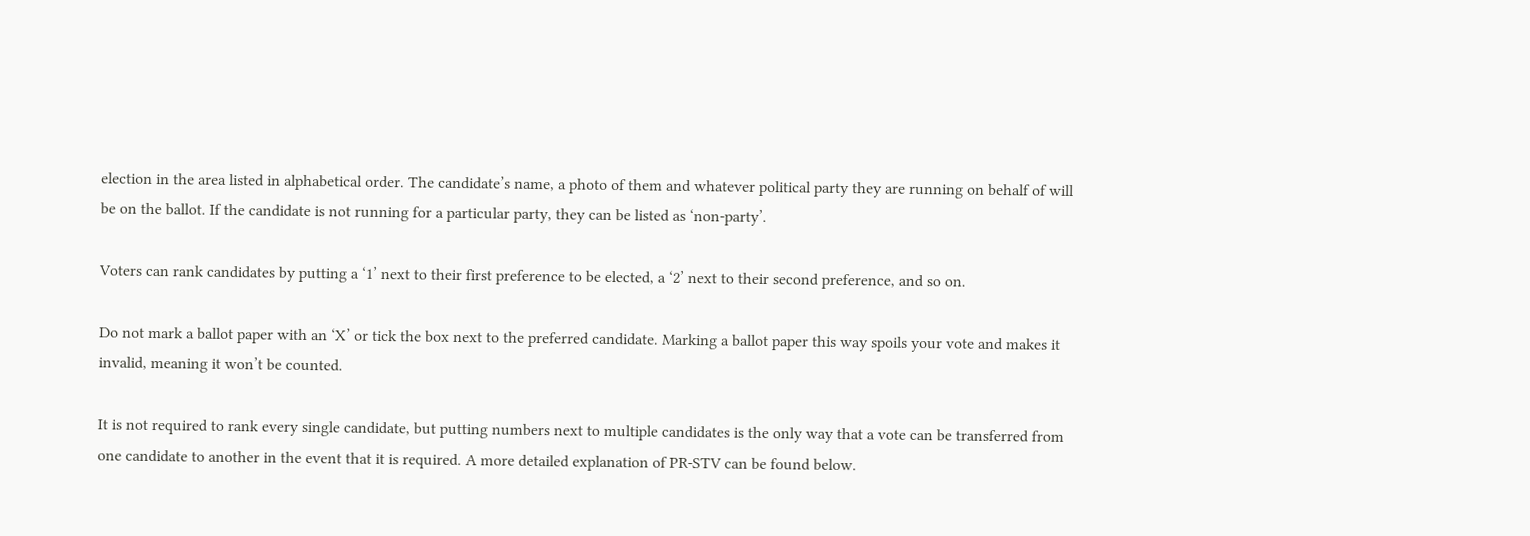election in the area listed in alphabetical order. The candidate’s name, a photo of them and whatever political party they are running on behalf of will be on the ballot. If the candidate is not running for a particular party, they can be listed as ‘non-party’.

Voters can rank candidates by putting a ‘1’ next to their first preference to be elected, a ‘2’ next to their second preference, and so on.

Do not mark a ballot paper with an ‘X’ or tick the box next to the preferred candidate. Marking a ballot paper this way spoils your vote and makes it invalid, meaning it won’t be counted.

It is not required to rank every single candidate, but putting numbers next to multiple candidates is the only way that a vote can be transferred from one candidate to another in the event that it is required. A more detailed explanation of PR-STV can be found below.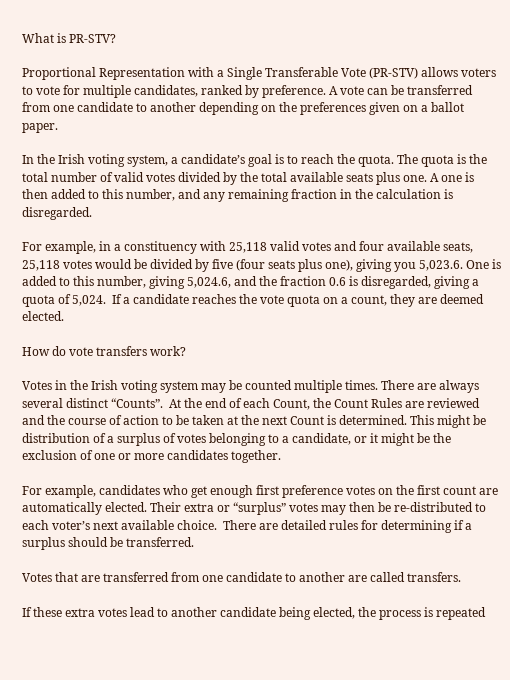What is PR-STV?

Proportional Representation with a Single Transferable Vote (PR-STV) allows voters to vote for multiple candidates, ranked by preference. A vote can be transferred from one candidate to another depending on the preferences given on a ballot paper.

In the Irish voting system, a candidate’s goal is to reach the quota. The quota is the total number of valid votes divided by the total available seats plus one. A one is then added to this number, and any remaining fraction in the calculation is disregarded.

For example, in a constituency with 25,118 valid votes and four available seats, 25,118 votes would be divided by five (four seats plus one), giving you 5,023.6. One is added to this number, giving 5,024.6, and the fraction 0.6 is disregarded, giving a quota of 5,024.  If a candidate reaches the vote quota on a count, they are deemed elected.

How do vote transfers work?

Votes in the Irish voting system may be counted multiple times. There are always several distinct “Counts”.  At the end of each Count, the Count Rules are reviewed and the course of action to be taken at the next Count is determined. This might be distribution of a surplus of votes belonging to a candidate, or it might be the exclusion of one or more candidates together.

For example, candidates who get enough first preference votes on the first count are automatically elected. Their extra or “surplus” votes may then be re-distributed to each voter’s next available choice.  There are detailed rules for determining if a surplus should be transferred.

Votes that are transferred from one candidate to another are called transfers.

If these extra votes lead to another candidate being elected, the process is repeated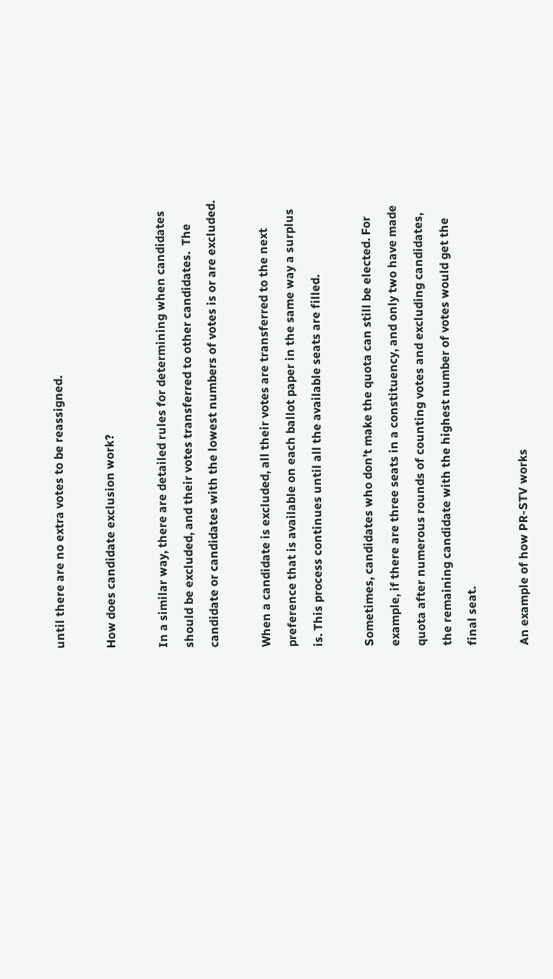until there are no extra votes to be reassigned.

How does candidate exclusion work?

In a similar way, there are detailed rules for determining when candidates should be excluded, and their votes transferred to other candidates.  The candidate or candidates with the lowest numbers of votes is or are excluded.

When a candidate is excluded, all their votes are transferred to the next preference that is available on each ballot paper in the same way a surplus is. This process continues until all the available seats are filled.

Sometimes, candidates who don’t make the quota can still be elected. For example, if there are three seats in a constituency, and only two have made quota after numerous rounds of counting votes and excluding candidates, the remaining candidate with the highest number of votes would get the final seat.

An example of how PR-STV works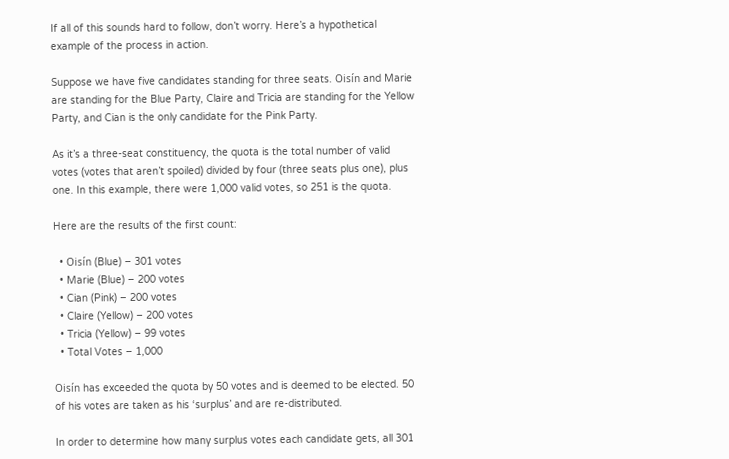If all of this sounds hard to follow, don’t worry. Here’s a hypothetical example of the process in action.

Suppose we have five candidates standing for three seats. Oisín and Marie are standing for the Blue Party, Claire and Tricia are standing for the Yellow Party, and Cian is the only candidate for the Pink Party.

As it’s a three-seat constituency, the quota is the total number of valid votes (votes that aren’t spoiled) divided by four (three seats plus one), plus one. In this example, there were 1,000 valid votes, so 251 is the quota.

Here are the results of the first count:

  • Oisín (Blue) – 301 votes
  • Marie (Blue) – 200 votes
  • Cian (Pink) – 200 votes
  • Claire (Yellow) – 200 votes
  • Tricia (Yellow) – 99 votes
  • Total Votes – 1,000

Oisín has exceeded the quota by 50 votes and is deemed to be elected. 50 of his votes are taken as his ‘surplus’ and are re-distributed.

In order to determine how many surplus votes each candidate gets, all 301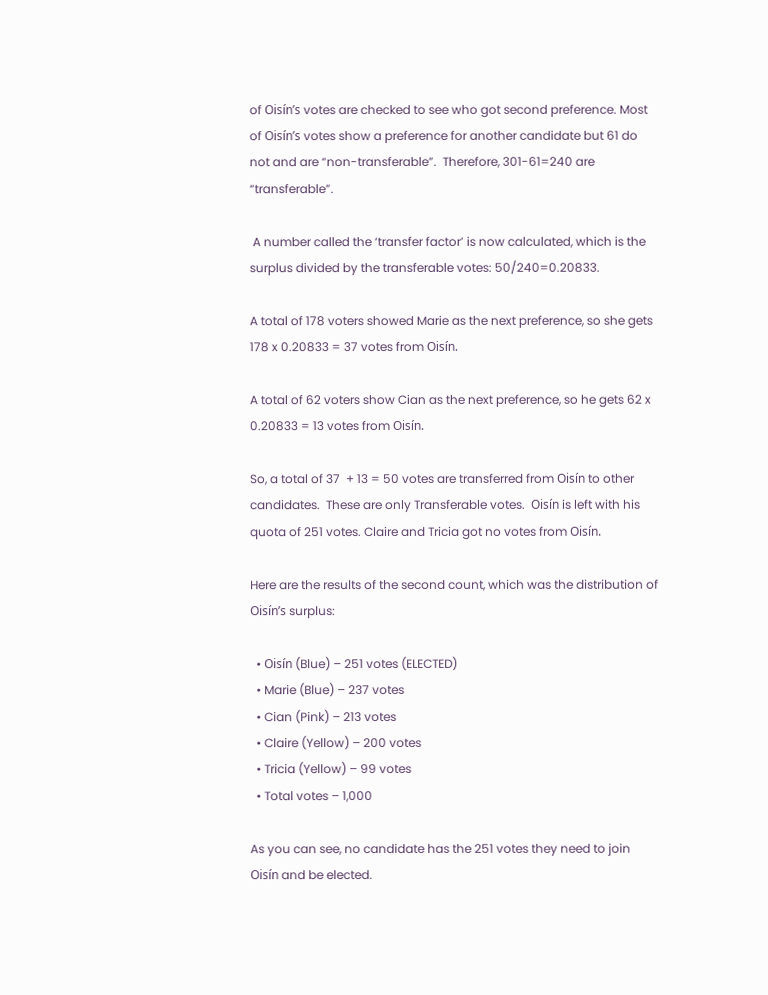of Oisín’s votes are checked to see who got second preference. Most of Oisín’s votes show a preference for another candidate but 61 do not and are “non-transferable”.  Therefore, 301-61=240 are “transferable”.

 A number called the ‘transfer factor’ is now calculated, which is the surplus divided by the transferable votes: 50/240=0.20833.

A total of 178 voters showed Marie as the next preference, so she gets 178 x 0.20833 = 37 votes from Oisín.

A total of 62 voters show Cian as the next preference, so he gets 62 x 0.20833 = 13 votes from Oisín.

So, a total of 37  + 13 = 50 votes are transferred from Oisín to other candidates.  These are only Transferable votes.  Oisín is left with his quota of 251 votes. Claire and Tricia got no votes from Oisín.

Here are the results of the second count, which was the distribution of Oisín’s surplus:

  • Oisín (Blue) – 251 votes (ELECTED)
  • Marie (Blue) – 237 votes
  • Cian (Pink) – 213 votes
  • Claire (Yellow) – 200 votes
  • Tricia (Yellow) – 99 votes
  • Total votes – 1,000

As you can see, no candidate has the 251 votes they need to join Oisín and be elected.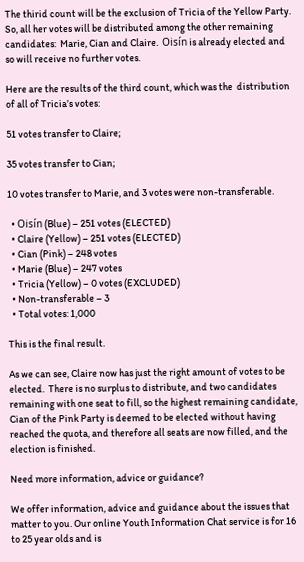The thirid count will be the exclusion of Tricia of the Yellow Party.  So, all her votes will be distributed among the other remaining candidates:  Marie, Cian and Claire.  Oisín is already elected and so will receive no further votes.

Here are the results of the third count, which was the  distribution of all of Tricia’s votes:

51 votes transfer to Claire;

35 votes transfer to Cian;

10 votes transfer to Marie, and 3 votes were non-transferable.

  • Oisín (Blue) – 251 votes (ELECTED)
  • Claire (Yellow) – 251 votes (ELECTED)
  • Cian (Pink) – 248 votes
  • Marie (Blue) – 247 votes
  • Tricia (Yellow) – 0 votes (EXCLUDED)
  • Non-transferable – 3
  • Total votes: 1,000

This is the final result.

As we can see, Claire now has just the right amount of votes to be elected.  There is no surplus to distribute, and two candidates remaining with one seat to fill, so the highest remaining candidate, Cian of the Pink Party is deemed to be elected without having reached the quota, and therefore all seats are now filled, and the election is finished.

Need more information, advice or guidance?

We offer information, advice and guidance about the issues that matter to you. Our online Youth Information Chat service is for 16 to 25 year olds and is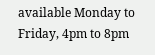available Monday to Friday, 4pm to 8pm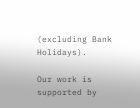(excluding Bank Holidays).

Our work is supported by